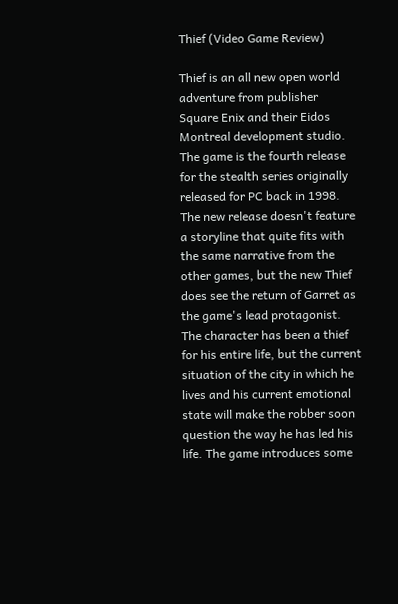Thief (Video Game Review)

Thief is an all new open world adventure from publisher Square Enix and their Eidos Montreal development studio. The game is the fourth release for the stealth series originally released for PC back in 1998. The new release doesn't feature a storyline that quite fits with the same narrative from the other games, but the new Thief does see the return of Garret as the game's lead protagonist. The character has been a thief for his entire life, but the current situation of the city in which he lives and his current emotional state will make the robber soon question the way he has led his life. The game introduces some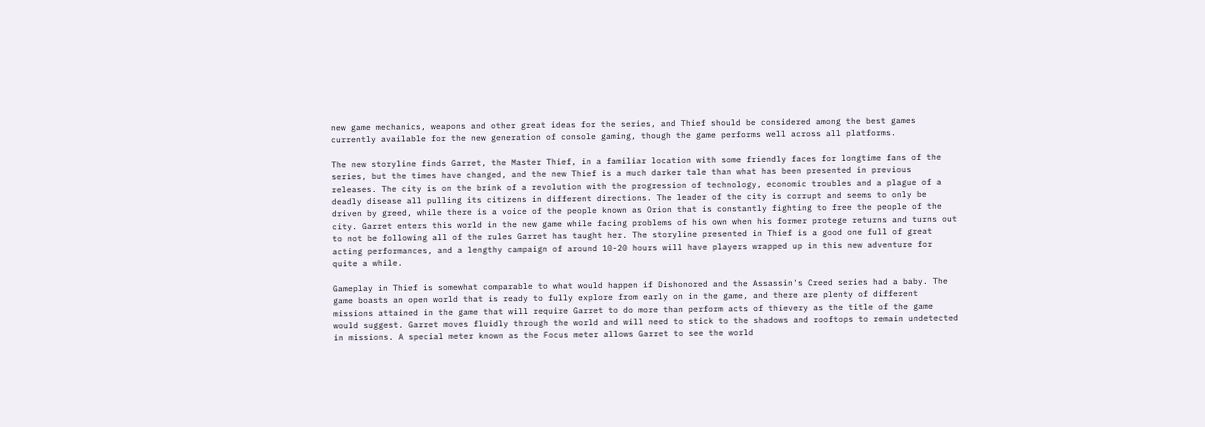new game mechanics, weapons and other great ideas for the series, and Thief should be considered among the best games currently available for the new generation of console gaming, though the game performs well across all platforms.

The new storyline finds Garret, the Master Thief, in a familiar location with some friendly faces for longtime fans of the series, but the times have changed, and the new Thief is a much darker tale than what has been presented in previous releases. The city is on the brink of a revolution with the progression of technology, economic troubles and a plague of a deadly disease all pulling its citizens in different directions. The leader of the city is corrupt and seems to only be driven by greed, while there is a voice of the people known as Orion that is constantly fighting to free the people of the city. Garret enters this world in the new game while facing problems of his own when his former protege returns and turns out to not be following all of the rules Garret has taught her. The storyline presented in Thief is a good one full of great acting performances, and a lengthy campaign of around 10-20 hours will have players wrapped up in this new adventure for quite a while.

Gameplay in Thief is somewhat comparable to what would happen if Dishonored and the Assassin's Creed series had a baby. The game boasts an open world that is ready to fully explore from early on in the game, and there are plenty of different missions attained in the game that will require Garret to do more than perform acts of thievery as the title of the game would suggest. Garret moves fluidly through the world and will need to stick to the shadows and rooftops to remain undetected in missions. A special meter known as the Focus meter allows Garret to see the world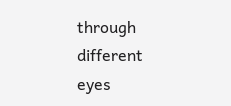through different eyes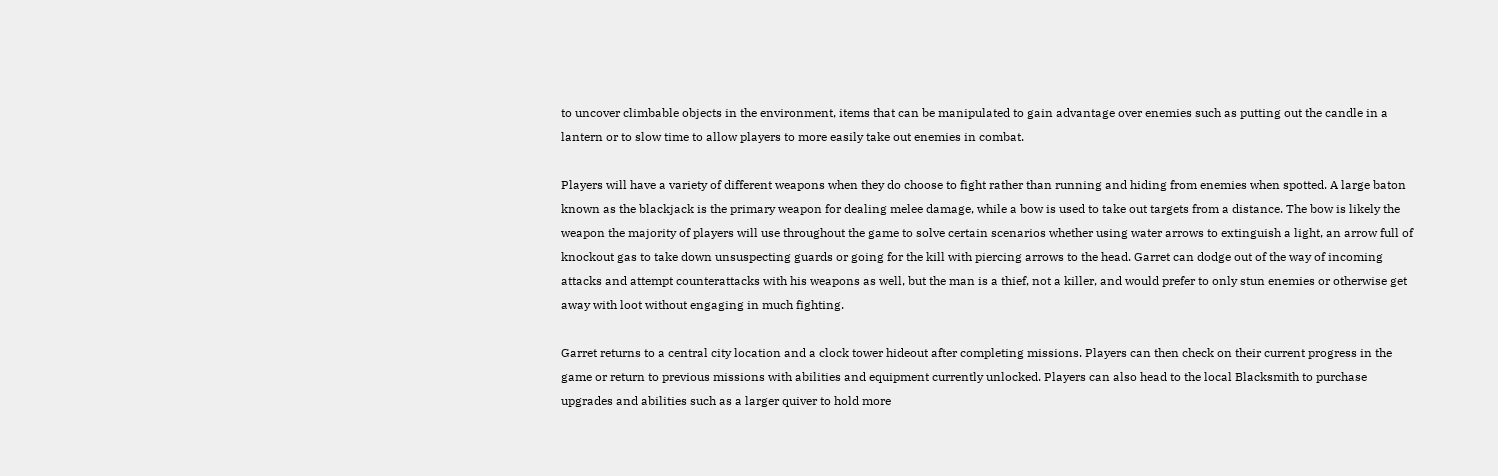to uncover climbable objects in the environment, items that can be manipulated to gain advantage over enemies such as putting out the candle in a lantern or to slow time to allow players to more easily take out enemies in combat.

Players will have a variety of different weapons when they do choose to fight rather than running and hiding from enemies when spotted. A large baton known as the blackjack is the primary weapon for dealing melee damage, while a bow is used to take out targets from a distance. The bow is likely the weapon the majority of players will use throughout the game to solve certain scenarios whether using water arrows to extinguish a light, an arrow full of knockout gas to take down unsuspecting guards or going for the kill with piercing arrows to the head. Garret can dodge out of the way of incoming attacks and attempt counterattacks with his weapons as well, but the man is a thief, not a killer, and would prefer to only stun enemies or otherwise get away with loot without engaging in much fighting.

Garret returns to a central city location and a clock tower hideout after completing missions. Players can then check on their current progress in the game or return to previous missions with abilities and equipment currently unlocked. Players can also head to the local Blacksmith to purchase upgrades and abilities such as a larger quiver to hold more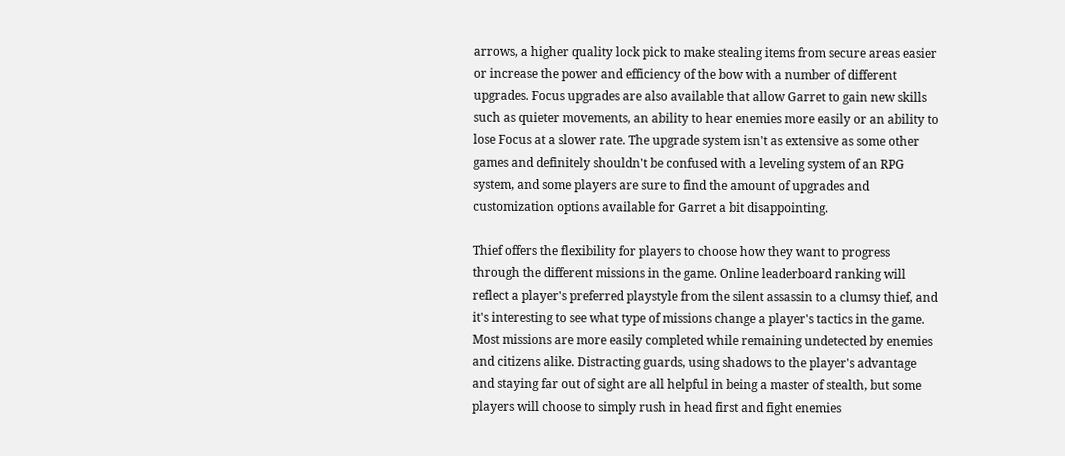arrows, a higher quality lock pick to make stealing items from secure areas easier or increase the power and efficiency of the bow with a number of different upgrades. Focus upgrades are also available that allow Garret to gain new skills such as quieter movements, an ability to hear enemies more easily or an ability to lose Focus at a slower rate. The upgrade system isn't as extensive as some other games and definitely shouldn't be confused with a leveling system of an RPG system, and some players are sure to find the amount of upgrades and customization options available for Garret a bit disappointing.

Thief offers the flexibility for players to choose how they want to progress through the different missions in the game. Online leaderboard ranking will reflect a player's preferred playstyle from the silent assassin to a clumsy thief, and it's interesting to see what type of missions change a player's tactics in the game. Most missions are more easily completed while remaining undetected by enemies and citizens alike. Distracting guards, using shadows to the player's advantage and staying far out of sight are all helpful in being a master of stealth, but some players will choose to simply rush in head first and fight enemies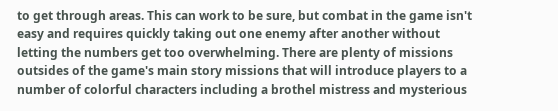to get through areas. This can work to be sure, but combat in the game isn't easy and requires quickly taking out one enemy after another without letting the numbers get too overwhelming. There are plenty of missions outsides of the game's main story missions that will introduce players to a number of colorful characters including a brothel mistress and mysterious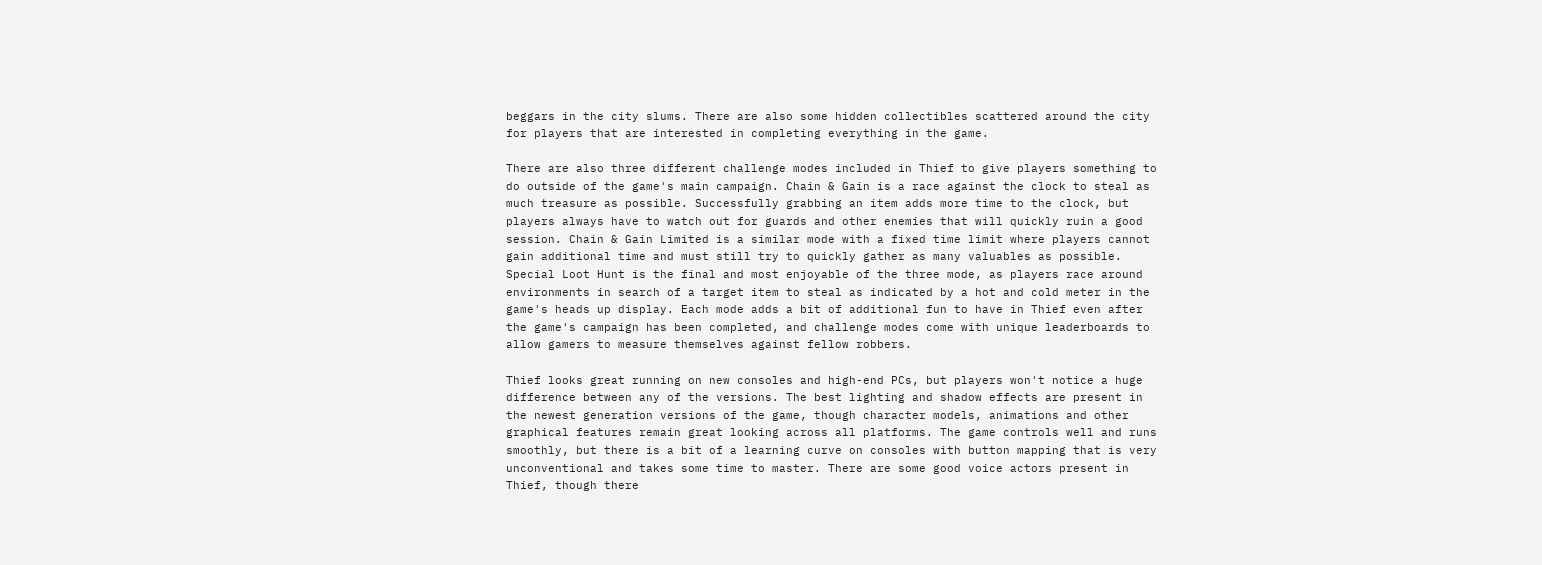beggars in the city slums. There are also some hidden collectibles scattered around the city for players that are interested in completing everything in the game.

There are also three different challenge modes included in Thief to give players something to do outside of the game's main campaign. Chain & Gain is a race against the clock to steal as much treasure as possible. Successfully grabbing an item adds more time to the clock, but players always have to watch out for guards and other enemies that will quickly ruin a good session. Chain & Gain Limited is a similar mode with a fixed time limit where players cannot gain additional time and must still try to quickly gather as many valuables as possible. Special Loot Hunt is the final and most enjoyable of the three mode, as players race around environments in search of a target item to steal as indicated by a hot and cold meter in the game's heads up display. Each mode adds a bit of additional fun to have in Thief even after the game's campaign has been completed, and challenge modes come with unique leaderboards to allow gamers to measure themselves against fellow robbers.

Thief looks great running on new consoles and high-end PCs, but players won't notice a huge difference between any of the versions. The best lighting and shadow effects are present in the newest generation versions of the game, though character models, animations and other graphical features remain great looking across all platforms. The game controls well and runs smoothly, but there is a bit of a learning curve on consoles with button mapping that is very unconventional and takes some time to master. There are some good voice actors present in Thief, though there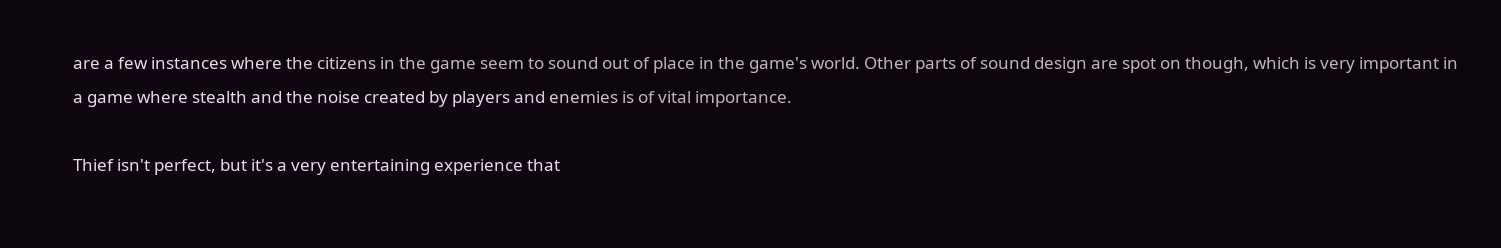are a few instances where the citizens in the game seem to sound out of place in the game's world. Other parts of sound design are spot on though, which is very important in a game where stealth and the noise created by players and enemies is of vital importance.

Thief isn't perfect, but it's a very entertaining experience that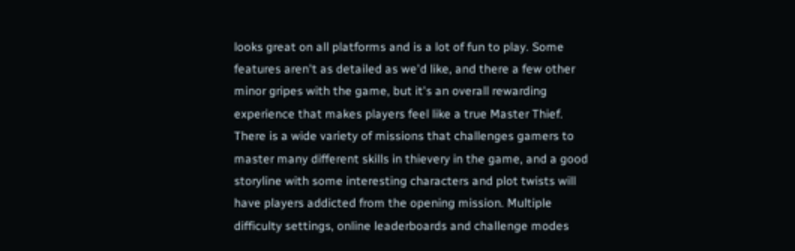looks great on all platforms and is a lot of fun to play. Some features aren't as detailed as we'd like, and there a few other minor gripes with the game, but it's an overall rewarding experience that makes players feel like a true Master Thief. There is a wide variety of missions that challenges gamers to master many different skills in thievery in the game, and a good storyline with some interesting characters and plot twists will have players addicted from the opening mission. Multiple difficulty settings, online leaderboards and challenge modes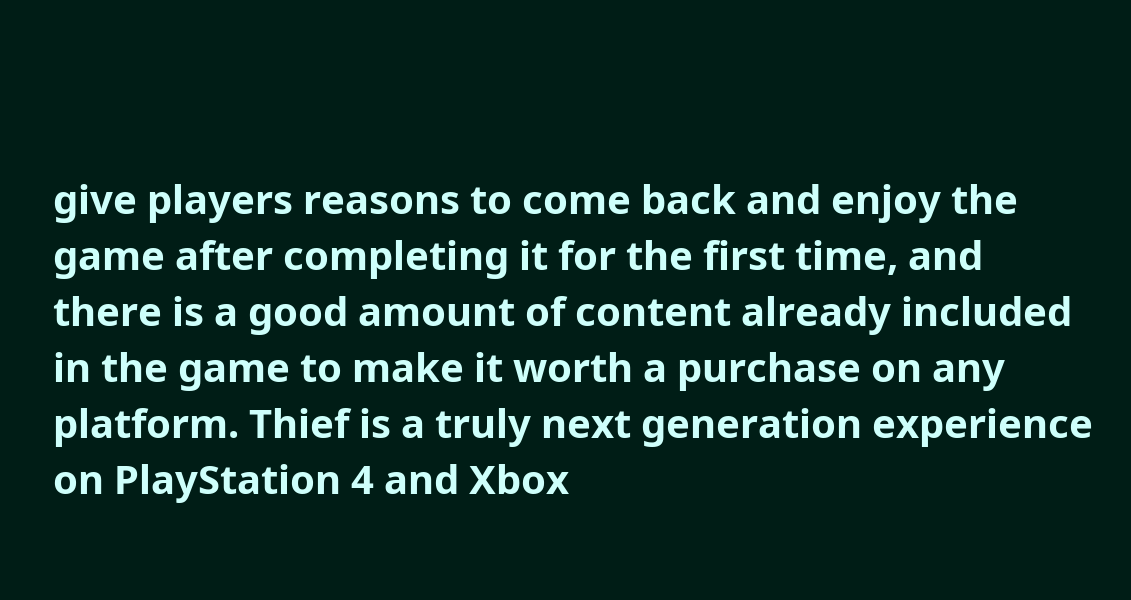give players reasons to come back and enjoy the game after completing it for the first time, and there is a good amount of content already included in the game to make it worth a purchase on any platform. Thief is a truly next generation experience on PlayStation 4 and Xbox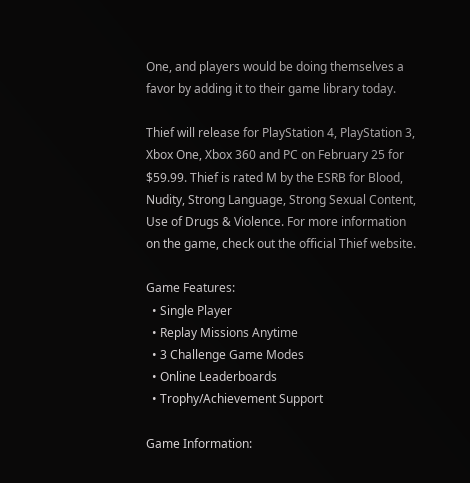One, and players would be doing themselves a favor by adding it to their game library today.

Thief will release for PlayStation 4, PlayStation 3, Xbox One, Xbox 360 and PC on February 25 for $59.99. Thief is rated M by the ESRB for Blood, Nudity, Strong Language, Strong Sexual Content, Use of Drugs & Violence. For more information on the game, check out the official Thief website.

Game Features:
  • Single Player
  • Replay Missions Anytime
  • 3 Challenge Game Modes
  • Online Leaderboards
  • Trophy/Achievement Support

Game Information: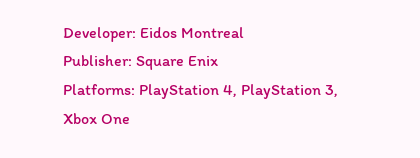Developer: Eidos Montreal
Publisher: Square Enix
Platforms: PlayStation 4, PlayStation 3, Xbox One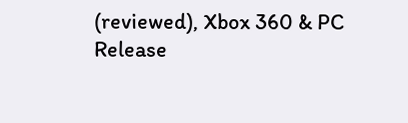(reviewed), Xbox 360 & PC
Release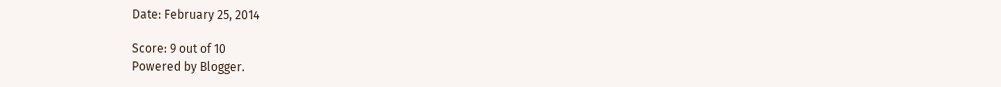Date: February 25, 2014

Score: 9 out of 10
Powered by Blogger.